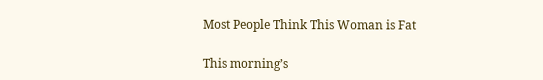Most People Think This Woman is Fat

This morning’s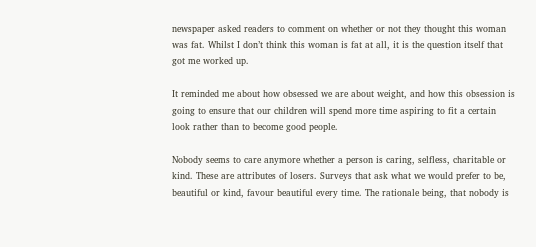newspaper asked readers to comment on whether or not they thought this woman was fat. Whilst I don’t think this woman is fat at all, it is the question itself that got me worked up.

It reminded me about how obsessed we are about weight, and how this obsession is going to ensure that our children will spend more time aspiring to fit a certain look rather than to become good people.

Nobody seems to care anymore whether a person is caring, selfless, charitable or kind. These are attributes of losers. Surveys that ask what we would prefer to be, beautiful or kind, favour beautiful every time. The rationale being, that nobody is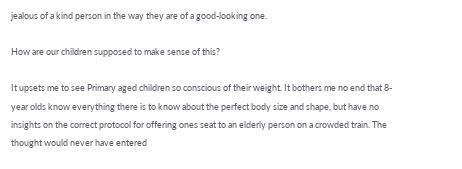jealous of a kind person in the way they are of a good-looking one.

How are our children supposed to make sense of this?

It upsets me to see Primary aged children so conscious of their weight. It bothers me no end that 8-year olds know everything there is to know about the perfect body size and shape, but have no insights on the correct protocol for offering ones seat to an elderly person on a crowded train. The thought would never have entered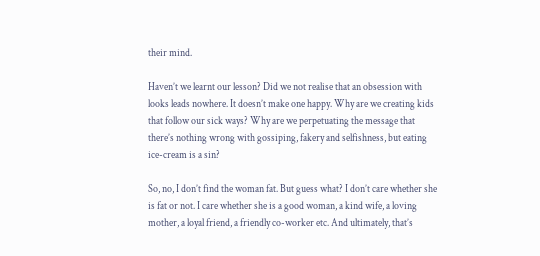their mind.

Haven’t we learnt our lesson? Did we not realise that an obsession with looks leads nowhere. It doesn’t make one happy. Why are we creating kids that follow our sick ways? Why are we perpetuating the message that there’s nothing wrong with gossiping, fakery and selfishness, but eating ice-cream is a sin?

So, no, I don’t find the woman fat. But guess what? I don’t care whether she is fat or not. I care whether she is a good woman, a kind wife, a loving mother, a loyal friend, a friendly co-worker etc. And ultimately, that’s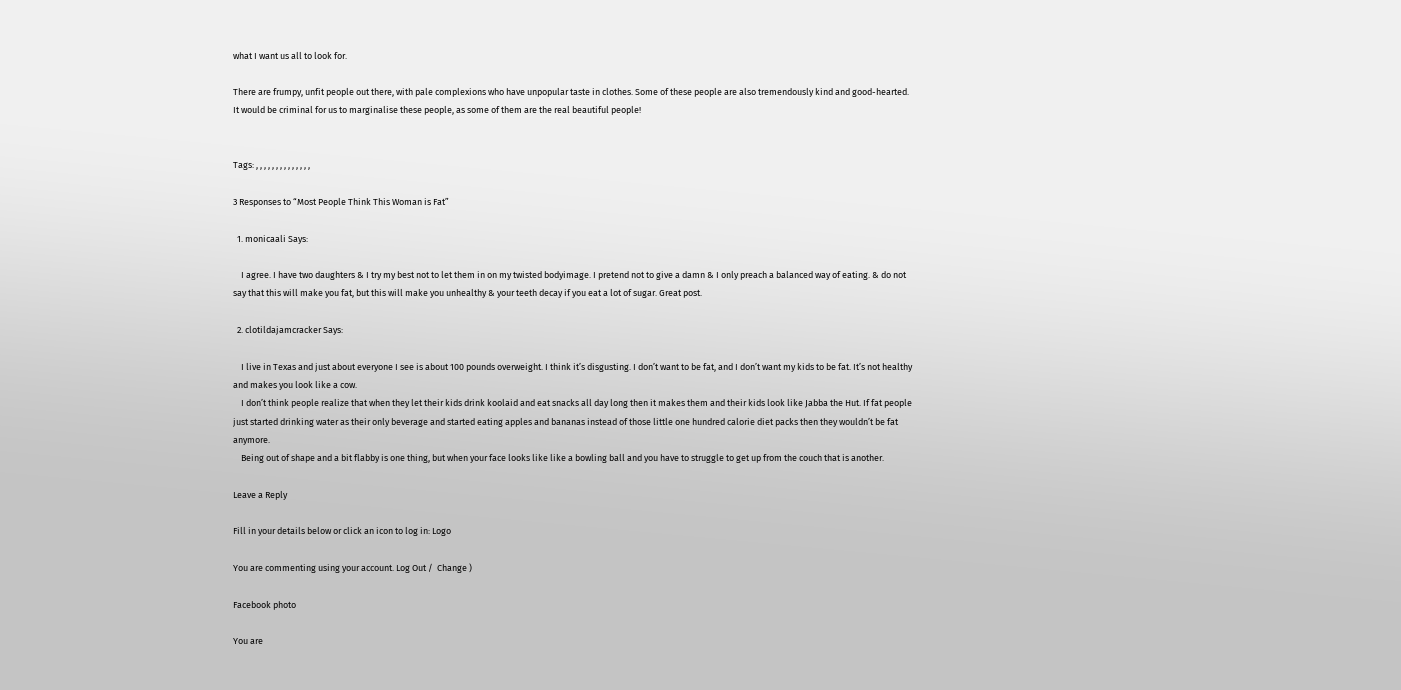what I want us all to look for.

There are frumpy, unfit people out there, with pale complexions who have unpopular taste in clothes. Some of these people are also tremendously kind and good-hearted. It would be criminal for us to marginalise these people, as some of them are the real beautiful people!


Tags: , , , , , , , , , , , , , ,

3 Responses to “Most People Think This Woman is Fat”

  1. monicaali Says:

    I agree. I have two daughters & I try my best not to let them in on my twisted bodyimage. I pretend not to give a damn & I only preach a balanced way of eating. & do not say that this will make you fat, but this will make you unhealthy & your teeth decay if you eat a lot of sugar. Great post.

  2. clotildajamcracker Says:

    I live in Texas and just about everyone I see is about 100 pounds overweight. I think it’s disgusting. I don’t want to be fat, and I don’t want my kids to be fat. It’s not healthy and makes you look like a cow.
    I don’t think people realize that when they let their kids drink koolaid and eat snacks all day long then it makes them and their kids look like Jabba the Hut. If fat people just started drinking water as their only beverage and started eating apples and bananas instead of those little one hundred calorie diet packs then they wouldn’t be fat anymore.
    Being out of shape and a bit flabby is one thing, but when your face looks like like a bowling ball and you have to struggle to get up from the couch that is another.

Leave a Reply

Fill in your details below or click an icon to log in: Logo

You are commenting using your account. Log Out /  Change )

Facebook photo

You are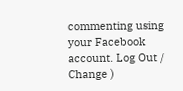commenting using your Facebook account. Log Out /  Change )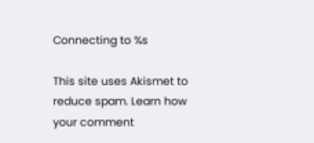Connecting to %s

This site uses Akismet to reduce spam. Learn how your comment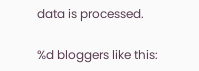data is processed.

%d bloggers like this: